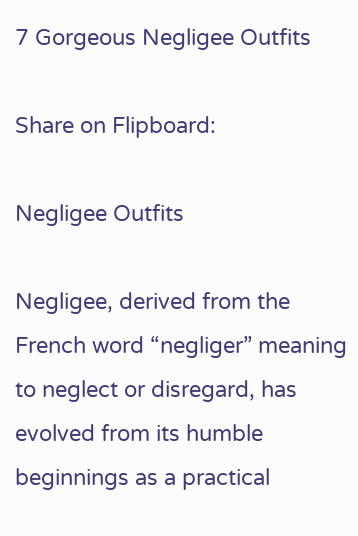7 Gorgeous Negligee Outfits

Share on Flipboard:

Negligee Outfits

Negligee, derived from the French word “negliger” meaning to neglect or disregard, has evolved from its humble beginnings as a practical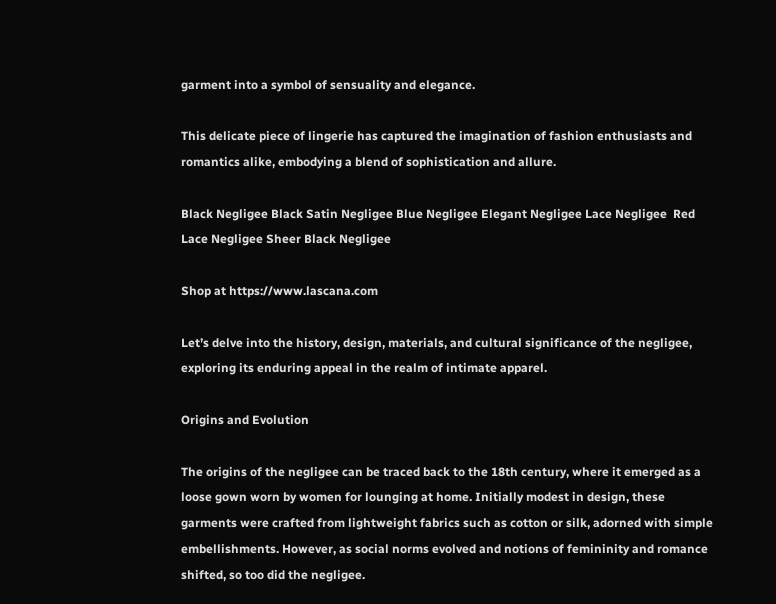garment into a symbol of sensuality and elegance.

This delicate piece of lingerie has captured the imagination of fashion enthusiasts and romantics alike, embodying a blend of sophistication and allure.

Black Negligee Black Satin Negligee Blue Negligee Elegant Negligee Lace Negligee  Red Lace Negligee Sheer Black Negligee

Shop at https://www.lascana.com

Let’s delve into the history, design, materials, and cultural significance of the negligee, exploring its enduring appeal in the realm of intimate apparel.

Origins and Evolution

The origins of the negligee can be traced back to the 18th century, where it emerged as a loose gown worn by women for lounging at home. Initially modest in design, these garments were crafted from lightweight fabrics such as cotton or silk, adorned with simple embellishments. However, as social norms evolved and notions of femininity and romance shifted, so too did the negligee.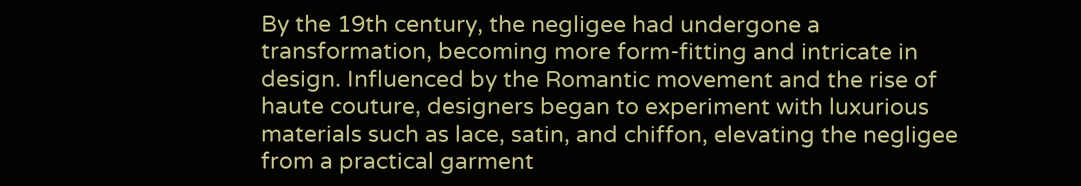By the 19th century, the negligee had undergone a transformation, becoming more form-fitting and intricate in design. Influenced by the Romantic movement and the rise of haute couture, designers began to experiment with luxurious materials such as lace, satin, and chiffon, elevating the negligee from a practical garment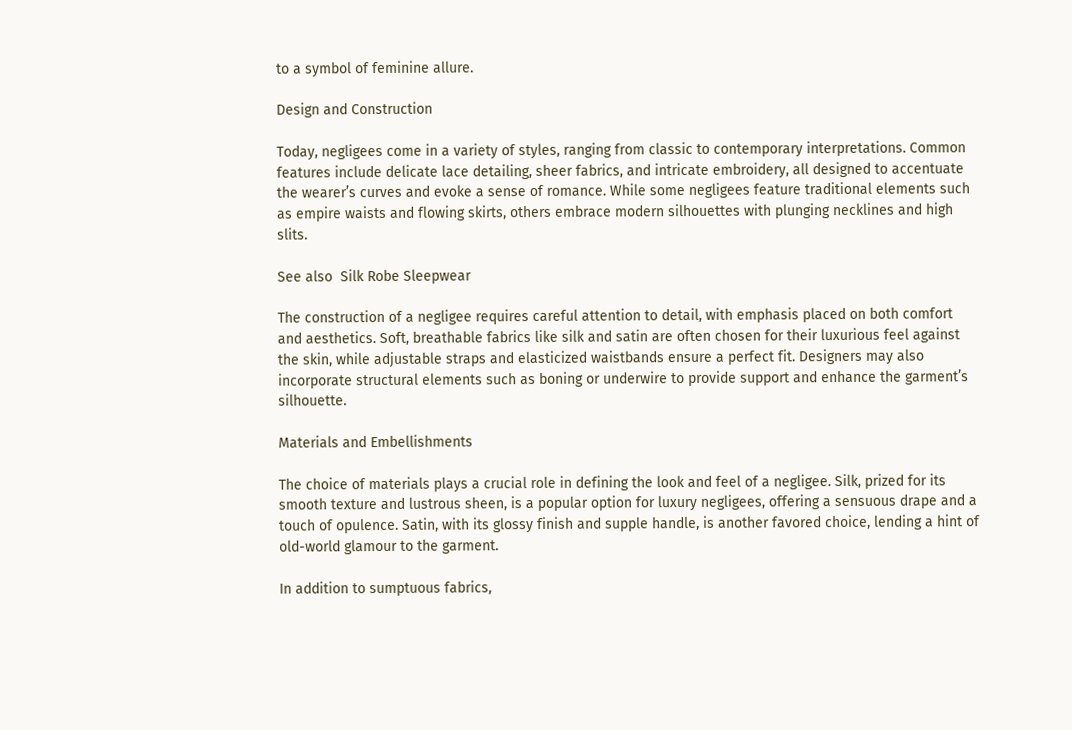to a symbol of feminine allure.

Design and Construction

Today, negligees come in a variety of styles, ranging from classic to contemporary interpretations. Common features include delicate lace detailing, sheer fabrics, and intricate embroidery, all designed to accentuate the wearer’s curves and evoke a sense of romance. While some negligees feature traditional elements such as empire waists and flowing skirts, others embrace modern silhouettes with plunging necklines and high slits.

See also  Silk Robe Sleepwear

The construction of a negligee requires careful attention to detail, with emphasis placed on both comfort and aesthetics. Soft, breathable fabrics like silk and satin are often chosen for their luxurious feel against the skin, while adjustable straps and elasticized waistbands ensure a perfect fit. Designers may also incorporate structural elements such as boning or underwire to provide support and enhance the garment’s silhouette.

Materials and Embellishments

The choice of materials plays a crucial role in defining the look and feel of a negligee. Silk, prized for its smooth texture and lustrous sheen, is a popular option for luxury negligees, offering a sensuous drape and a touch of opulence. Satin, with its glossy finish and supple handle, is another favored choice, lending a hint of old-world glamour to the garment.

In addition to sumptuous fabrics,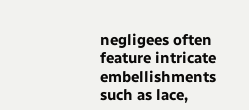negligees often feature intricate embellishments such as lace,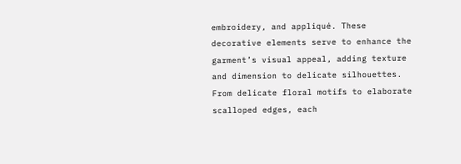embroidery, and appliqué. These decorative elements serve to enhance the garment’s visual appeal, adding texture and dimension to delicate silhouettes. From delicate floral motifs to elaborate scalloped edges, each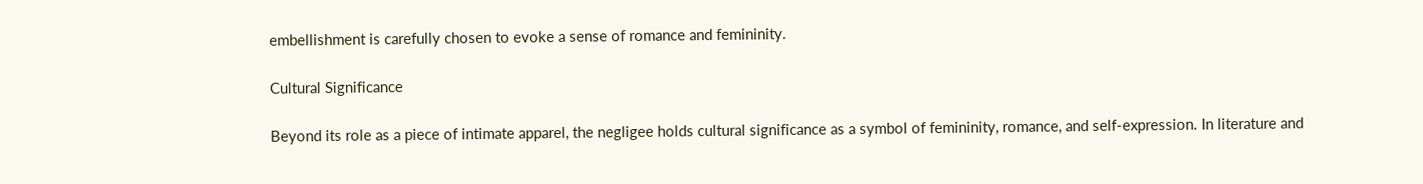embellishment is carefully chosen to evoke a sense of romance and femininity.

Cultural Significance

Beyond its role as a piece of intimate apparel, the negligee holds cultural significance as a symbol of femininity, romance, and self-expression. In literature and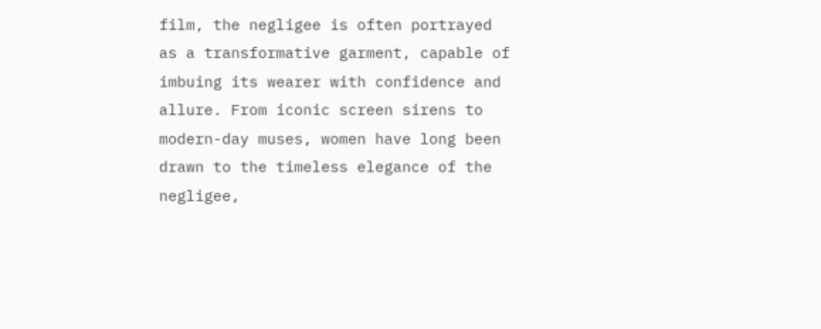film, the negligee is often portrayed as a transformative garment, capable of imbuing its wearer with confidence and allure. From iconic screen sirens to modern-day muses, women have long been drawn to the timeless elegance of the negligee,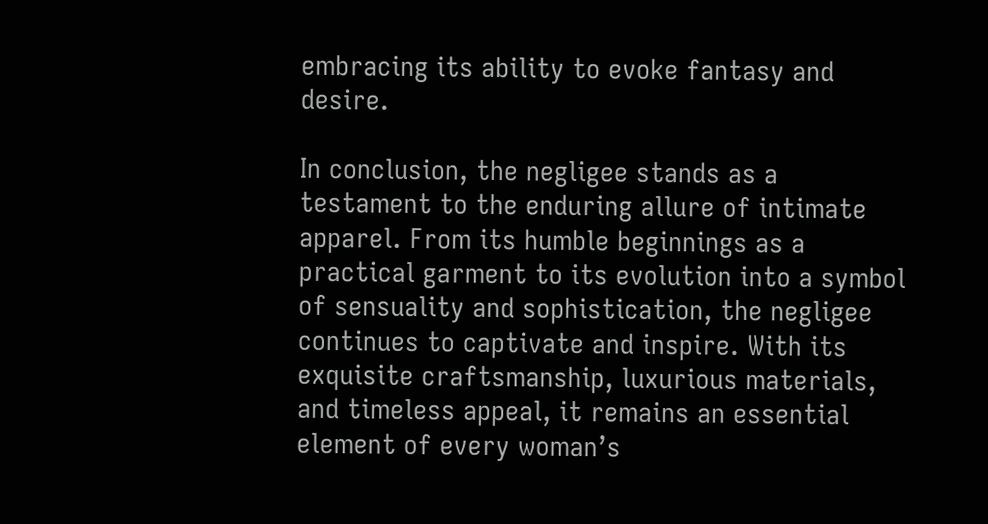embracing its ability to evoke fantasy and desire.

In conclusion, the negligee stands as a testament to the enduring allure of intimate apparel. From its humble beginnings as a practical garment to its evolution into a symbol of sensuality and sophistication, the negligee continues to captivate and inspire. With its exquisite craftsmanship, luxurious materials, and timeless appeal, it remains an essential element of every woman’s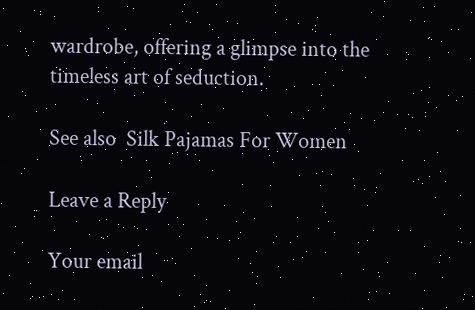wardrobe, offering a glimpse into the timeless art of seduction.

See also  Silk Pajamas For Women

Leave a Reply

Your email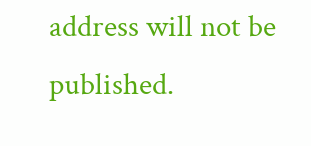address will not be published.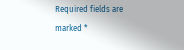Required fields are marked *